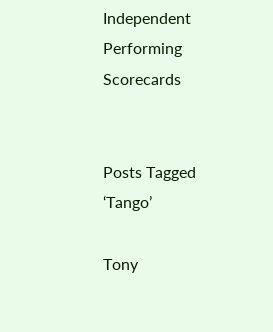Independent Performing Scorecards


Posts Tagged ‘Tango’

Tony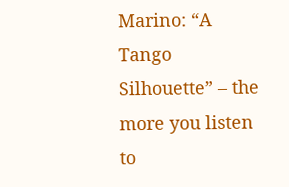Marino: “A Tango Silhouette” – the more you listen to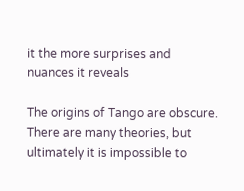it the more surprises and nuances it reveals

The origins of Tango are obscure. There are many theories, but ultimately it is impossible to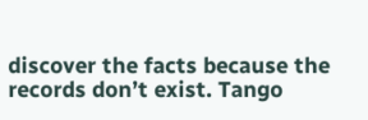discover the facts because the records don’t exist. Tango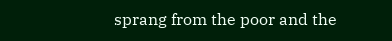sprang from the poor and the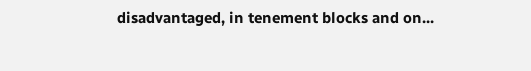disadvantaged, in tenement blocks and on...